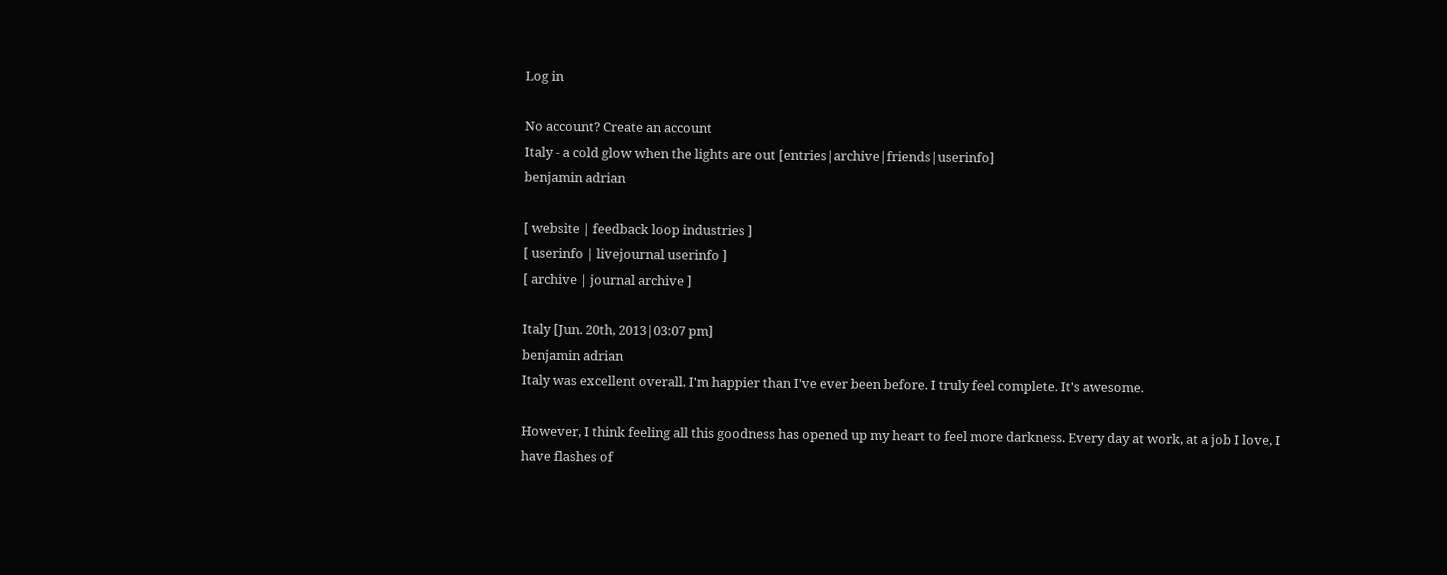Log in

No account? Create an account
Italy - a cold glow when the lights are out [entries|archive|friends|userinfo]
benjamin adrian

[ website | feedback loop industries ]
[ userinfo | livejournal userinfo ]
[ archive | journal archive ]

Italy [Jun. 20th, 2013|03:07 pm]
benjamin adrian
Italy was excellent overall. I'm happier than I've ever been before. I truly feel complete. It's awesome.

However, I think feeling all this goodness has opened up my heart to feel more darkness. Every day at work, at a job I love, I have flashes of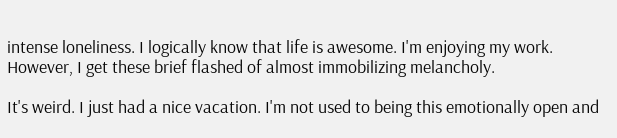intense loneliness. I logically know that life is awesome. I'm enjoying my work. However, I get these brief flashed of almost immobilizing melancholy.

It's weird. I just had a nice vacation. I'm not used to being this emotionally open and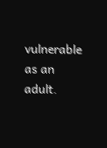vulnerable as an adult.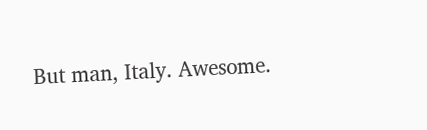But man, Italy. Awesome.